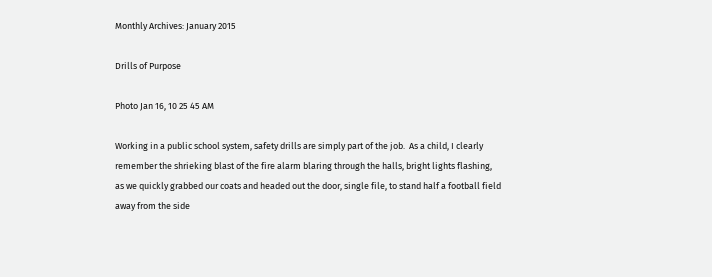Monthly Archives: January 2015

Drills of Purpose

Photo Jan 16, 10 25 45 AM

Working in a public school system, safety drills are simply part of the job.  As a child, I clearly remember the shrieking blast of the fire alarm blaring through the halls, bright lights flashing, as we quickly grabbed our coats and headed out the door, single file, to stand half a football field away from the side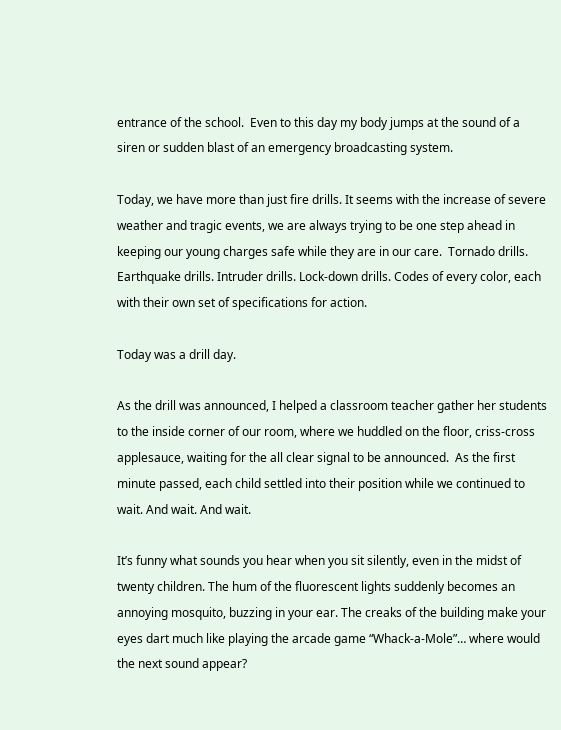entrance of the school.  Even to this day my body jumps at the sound of a siren or sudden blast of an emergency broadcasting system.

Today, we have more than just fire drills. It seems with the increase of severe weather and tragic events, we are always trying to be one step ahead in keeping our young charges safe while they are in our care.  Tornado drills. Earthquake drills. Intruder drills. Lock-down drills. Codes of every color, each with their own set of specifications for action.

Today was a drill day.

As the drill was announced, I helped a classroom teacher gather her students to the inside corner of our room, where we huddled on the floor, criss-cross applesauce, waiting for the all clear signal to be announced.  As the first minute passed, each child settled into their position while we continued to wait. And wait. And wait.

It’s funny what sounds you hear when you sit silently, even in the midst of twenty children. The hum of the fluorescent lights suddenly becomes an annoying mosquito, buzzing in your ear. The creaks of the building make your eyes dart much like playing the arcade game “Whack-a-Mole”… where would the next sound appear?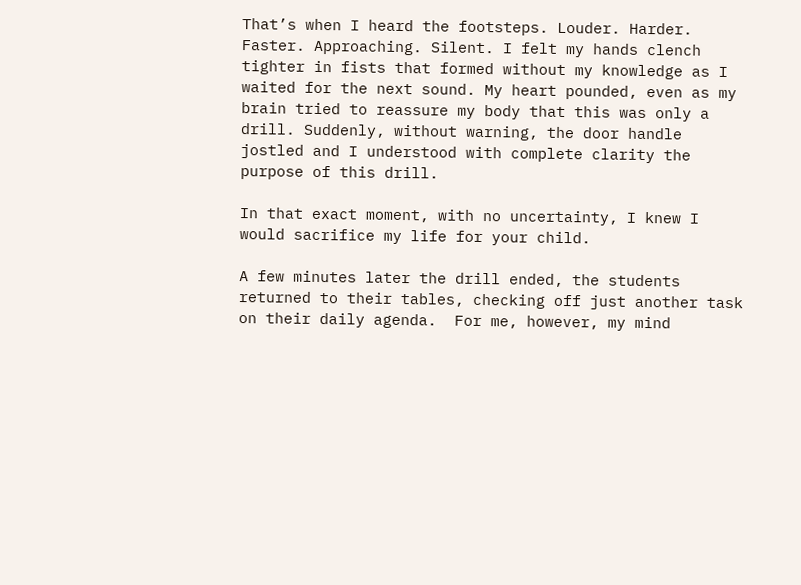That’s when I heard the footsteps. Louder. Harder. Faster. Approaching. Silent. I felt my hands clench tighter in fists that formed without my knowledge as I waited for the next sound. My heart pounded, even as my brain tried to reassure my body that this was only a drill. Suddenly, without warning, the door handle jostled and I understood with complete clarity the purpose of this drill.

In that exact moment, with no uncertainty, I knew I would sacrifice my life for your child.

A few minutes later the drill ended, the students returned to their tables, checking off just another task on their daily agenda.  For me, however, my mind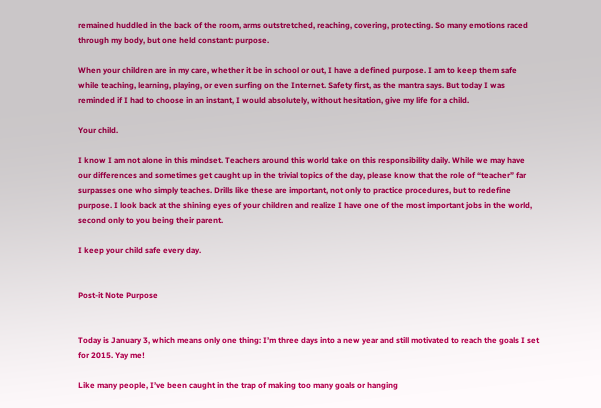remained huddled in the back of the room, arms outstretched, reaching, covering, protecting. So many emotions raced through my body, but one held constant: purpose.

When your children are in my care, whether it be in school or out, I have a defined purpose. I am to keep them safe while teaching, learning, playing, or even surfing on the Internet. Safety first, as the mantra says. But today I was reminded if I had to choose in an instant, I would absolutely, without hesitation, give my life for a child.

Your child.

I know I am not alone in this mindset. Teachers around this world take on this responsibility daily. While we may have our differences and sometimes get caught up in the trivial topics of the day, please know that the role of “teacher” far surpasses one who simply teaches. Drills like these are important, not only to practice procedures, but to redefine purpose. I look back at the shining eyes of your children and realize I have one of the most important jobs in the world, second only to you being their parent.

I keep your child safe every day.


Post-it Note Purpose


Today is January 3, which means only one thing: I’m three days into a new year and still motivated to reach the goals I set for 2015. Yay me!

Like many people, I’ve been caught in the trap of making too many goals or hanging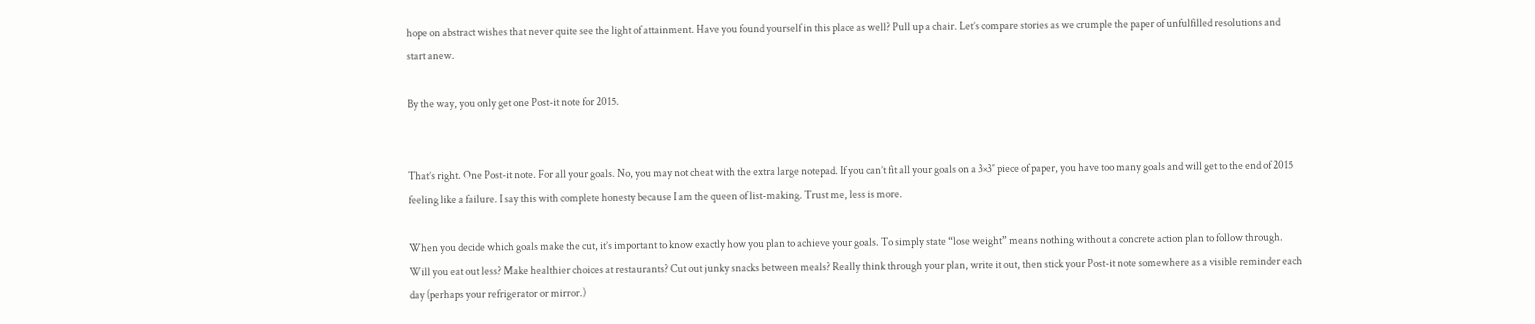hope on abstract wishes that never quite see the light of attainment. Have you found yourself in this place as well? Pull up a chair. Let’s compare stories as we crumple the paper of unfulfilled resolutions and start anew.

By the way, you only get one Post-it note for 2015.


That’s right. One Post-it note. For all your goals. No, you may not cheat with the extra large notepad. If you can’t fit all your goals on a 3×3″ piece of paper, you have too many goals and will get to the end of 2015 feeling like a failure. I say this with complete honesty because I am the queen of list-making. Trust me, less is more.

When you decide which goals make the cut, it’s important to know exactly how you plan to achieve your goals. To simply state “lose weight” means nothing without a concrete action plan to follow through. Will you eat out less? Make healthier choices at restaurants? Cut out junky snacks between meals? Really think through your plan, write it out, then stick your Post-it note somewhere as a visible reminder each day (perhaps your refrigerator or mirror.)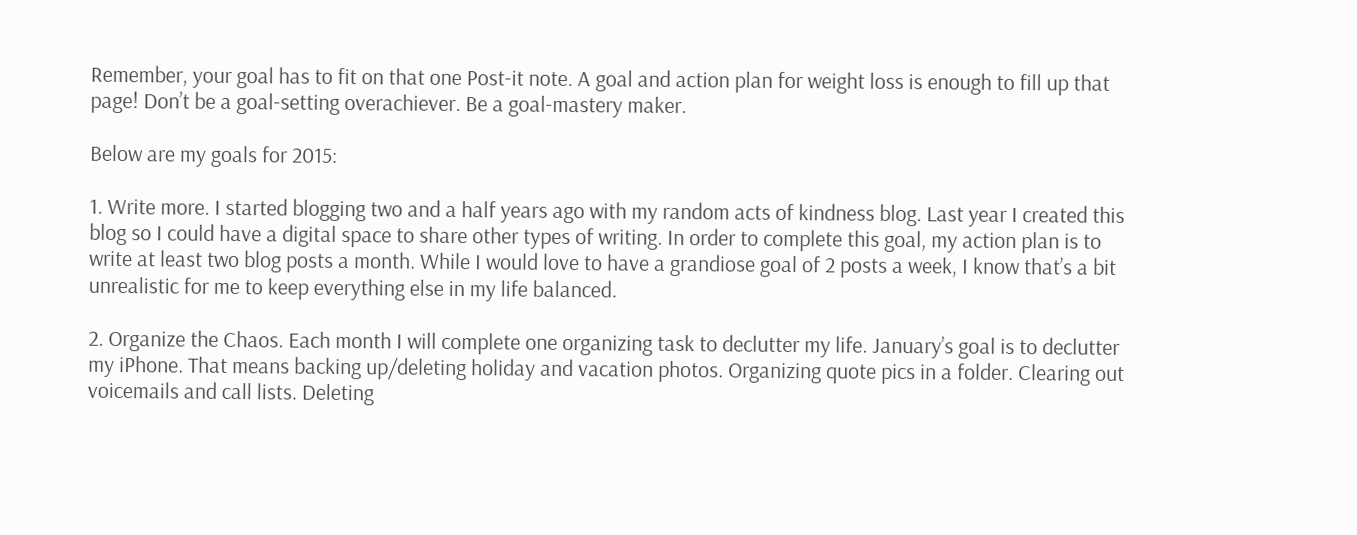Remember, your goal has to fit on that one Post-it note. A goal and action plan for weight loss is enough to fill up that page! Don’t be a goal-setting overachiever. Be a goal-mastery maker.

Below are my goals for 2015:

1. Write more. I started blogging two and a half years ago with my random acts of kindness blog. Last year I created this blog so I could have a digital space to share other types of writing. In order to complete this goal, my action plan is to write at least two blog posts a month. While I would love to have a grandiose goal of 2 posts a week, I know that’s a bit unrealistic for me to keep everything else in my life balanced.

2. Organize the Chaos. Each month I will complete one organizing task to declutter my life. January’s goal is to declutter my iPhone. That means backing up/deleting holiday and vacation photos. Organizing quote pics in a folder. Clearing out voicemails and call lists. Deleting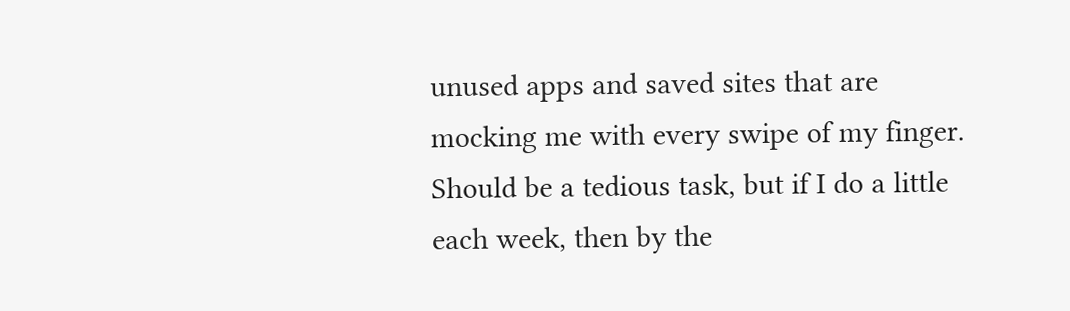unused apps and saved sites that are mocking me with every swipe of my finger. Should be a tedious task, but if I do a little each week, then by the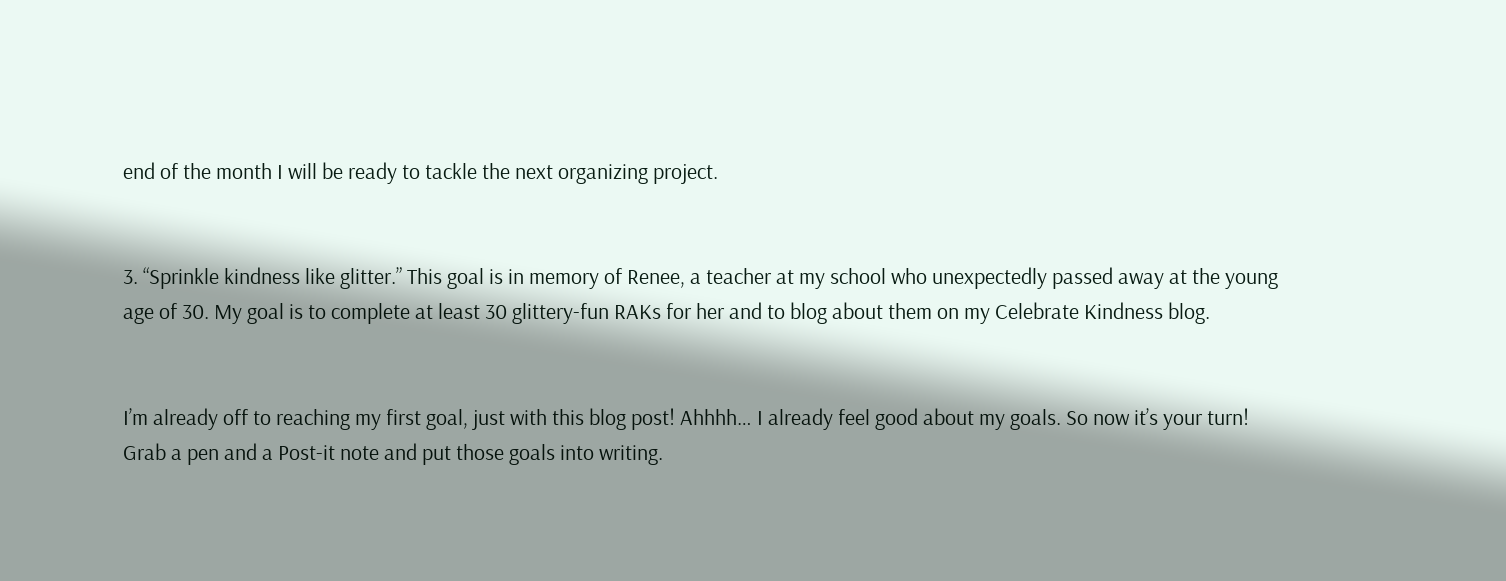end of the month I will be ready to tackle the next organizing project.


3. “Sprinkle kindness like glitter.” This goal is in memory of Renee, a teacher at my school who unexpectedly passed away at the young age of 30. My goal is to complete at least 30 glittery-fun RAKs for her and to blog about them on my Celebrate Kindness blog.


I’m already off to reaching my first goal, just with this blog post! Ahhhh… I already feel good about my goals. So now it’s your turn! Grab a pen and a Post-it note and put those goals into writing.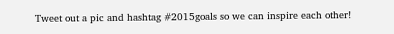Tweet out a pic and hashtag #2015goals so we can inspire each other!